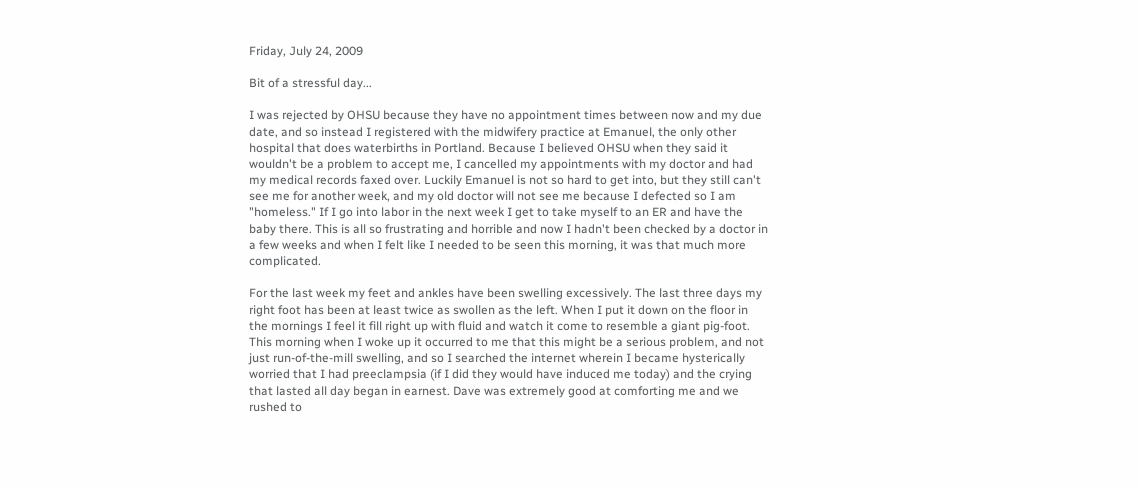Friday, July 24, 2009

Bit of a stressful day...

I was rejected by OHSU because they have no appointment times between now and my due date, and so instead I registered with the midwifery practice at Emanuel, the only other hospital that does waterbirths in Portland. Because I believed OHSU when they said it wouldn't be a problem to accept me, I cancelled my appointments with my doctor and had my medical records faxed over. Luckily Emanuel is not so hard to get into, but they still can't see me for another week, and my old doctor will not see me because I defected so I am "homeless." If I go into labor in the next week I get to take myself to an ER and have the baby there. This is all so frustrating and horrible and now I hadn't been checked by a doctor in a few weeks and when I felt like I needed to be seen this morning, it was that much more complicated.

For the last week my feet and ankles have been swelling excessively. The last three days my right foot has been at least twice as swollen as the left. When I put it down on the floor in the mornings I feel it fill right up with fluid and watch it come to resemble a giant pig-foot. This morning when I woke up it occurred to me that this might be a serious problem, and not just run-of-the-mill swelling, and so I searched the internet wherein I became hysterically worried that I had preeclampsia (if I did they would have induced me today) and the crying that lasted all day began in earnest. Dave was extremely good at comforting me and we rushed to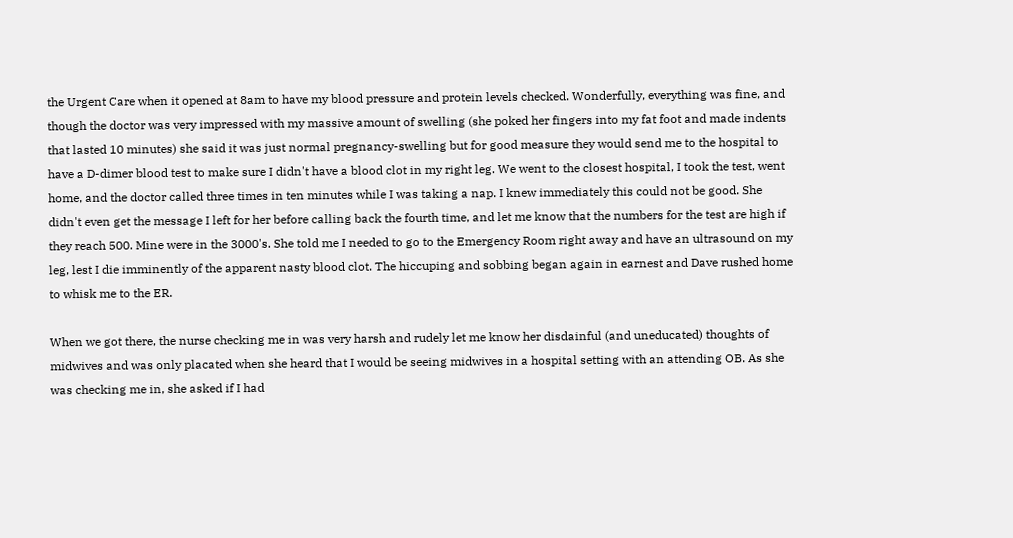the Urgent Care when it opened at 8am to have my blood pressure and protein levels checked. Wonderfully, everything was fine, and though the doctor was very impressed with my massive amount of swelling (she poked her fingers into my fat foot and made indents that lasted 10 minutes) she said it was just normal pregnancy-swelling but for good measure they would send me to the hospital to have a D-dimer blood test to make sure I didn't have a blood clot in my right leg. We went to the closest hospital, I took the test, went home, and the doctor called three times in ten minutes while I was taking a nap. I knew immediately this could not be good. She didn't even get the message I left for her before calling back the fourth time, and let me know that the numbers for the test are high if they reach 500. Mine were in the 3000's. She told me I needed to go to the Emergency Room right away and have an ultrasound on my leg, lest I die imminently of the apparent nasty blood clot. The hiccuping and sobbing began again in earnest and Dave rushed home to whisk me to the ER.

When we got there, the nurse checking me in was very harsh and rudely let me know her disdainful (and uneducated) thoughts of midwives and was only placated when she heard that I would be seeing midwives in a hospital setting with an attending OB. As she was checking me in, she asked if I had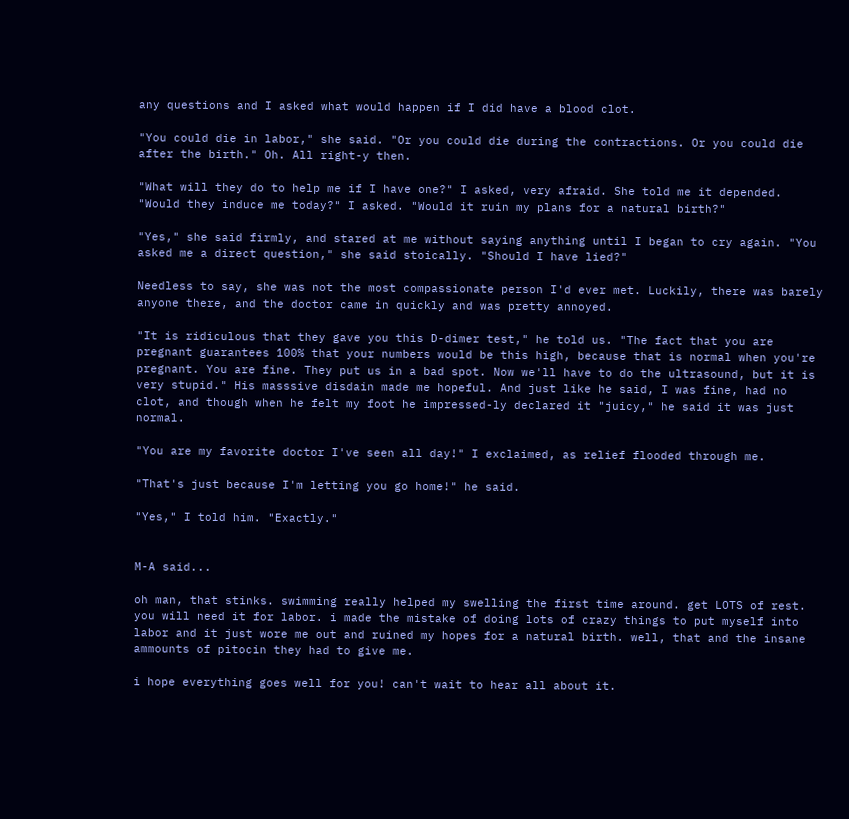any questions and I asked what would happen if I did have a blood clot.

"You could die in labor," she said. "Or you could die during the contractions. Or you could die after the birth." Oh. All right-y then.

"What will they do to help me if I have one?" I asked, very afraid. She told me it depended. "Would they induce me today?" I asked. "Would it ruin my plans for a natural birth?"

"Yes," she said firmly, and stared at me without saying anything until I began to cry again. "You asked me a direct question," she said stoically. "Should I have lied?"

Needless to say, she was not the most compassionate person I'd ever met. Luckily, there was barely anyone there, and the doctor came in quickly and was pretty annoyed.

"It is ridiculous that they gave you this D-dimer test," he told us. "The fact that you are pregnant guarantees 100% that your numbers would be this high, because that is normal when you're pregnant. You are fine. They put us in a bad spot. Now we'll have to do the ultrasound, but it is very stupid." His masssive disdain made me hopeful. And just like he said, I was fine, had no clot, and though when he felt my foot he impressed-ly declared it "juicy," he said it was just normal.

"You are my favorite doctor I've seen all day!" I exclaimed, as relief flooded through me.

"That's just because I'm letting you go home!" he said.

"Yes," I told him. "Exactly."


M-A said...

oh man, that stinks. swimming really helped my swelling the first time around. get LOTS of rest. you will need it for labor. i made the mistake of doing lots of crazy things to put myself into labor and it just wore me out and ruined my hopes for a natural birth. well, that and the insane ammounts of pitocin they had to give me.

i hope everything goes well for you! can't wait to hear all about it.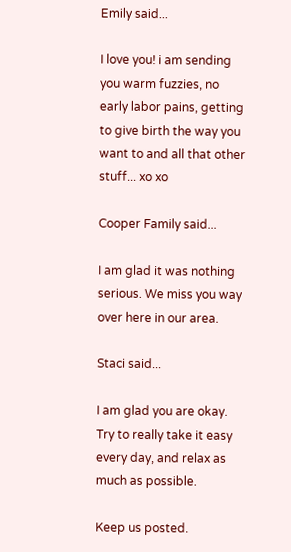Emily said...

I love you! i am sending you warm fuzzies, no early labor pains, getting to give birth the way you want to and all that other stuff... xo xo

Cooper Family said...

I am glad it was nothing serious. We miss you way over here in our area.

Staci said...

I am glad you are okay. Try to really take it easy every day, and relax as much as possible.

Keep us posted.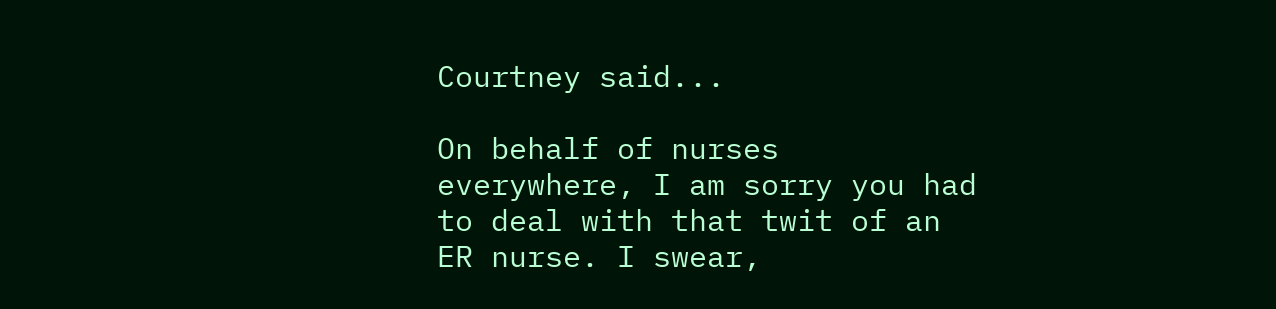Courtney said...

On behalf of nurses everywhere, I am sorry you had to deal with that twit of an ER nurse. I swear,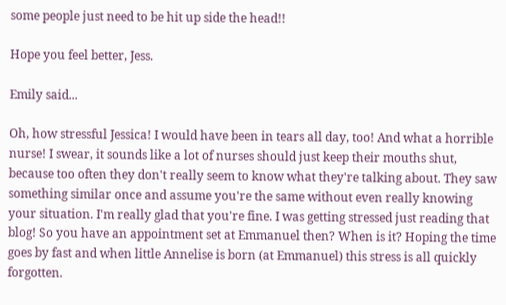some people just need to be hit up side the head!!

Hope you feel better, Jess.

Emily said...

Oh, how stressful Jessica! I would have been in tears all day, too! And what a horrible nurse! I swear, it sounds like a lot of nurses should just keep their mouths shut, because too often they don't really seem to know what they're talking about. They saw something similar once and assume you're the same without even really knowing your situation. I'm really glad that you're fine. I was getting stressed just reading that blog! So you have an appointment set at Emmanuel then? When is it? Hoping the time goes by fast and when little Annelise is born (at Emmanuel) this stress is all quickly forgotten.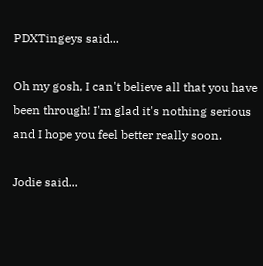PDXTingeys said...

Oh my gosh, I can't believe all that you have been through! I'm glad it's nothing serious and I hope you feel better really soon.

Jodie said...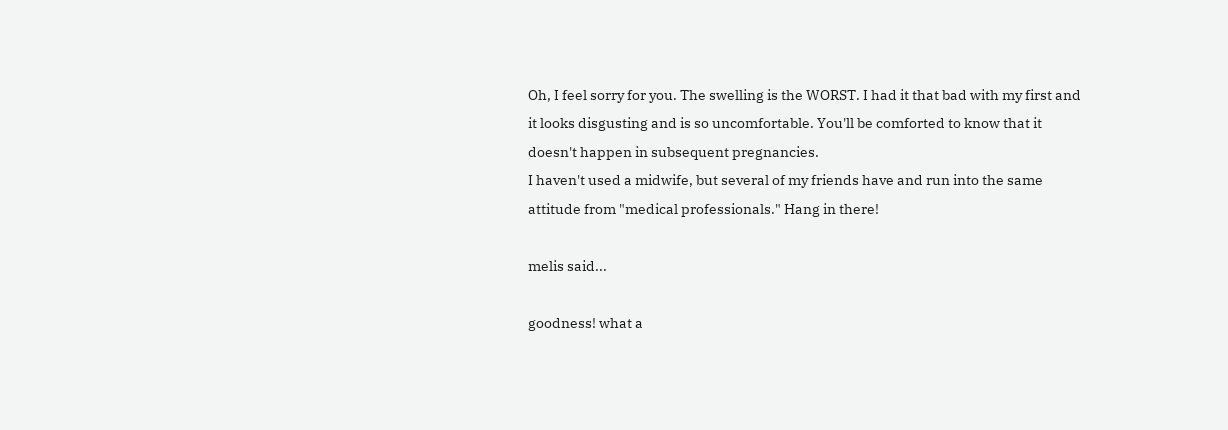Oh, I feel sorry for you. The swelling is the WORST. I had it that bad with my first and it looks disgusting and is so uncomfortable. You'll be comforted to know that it doesn't happen in subsequent pregnancies.
I haven't used a midwife, but several of my friends have and run into the same attitude from "medical professionals." Hang in there!

melis said...

goodness! what a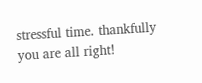stressful time. thankfully you are all right!